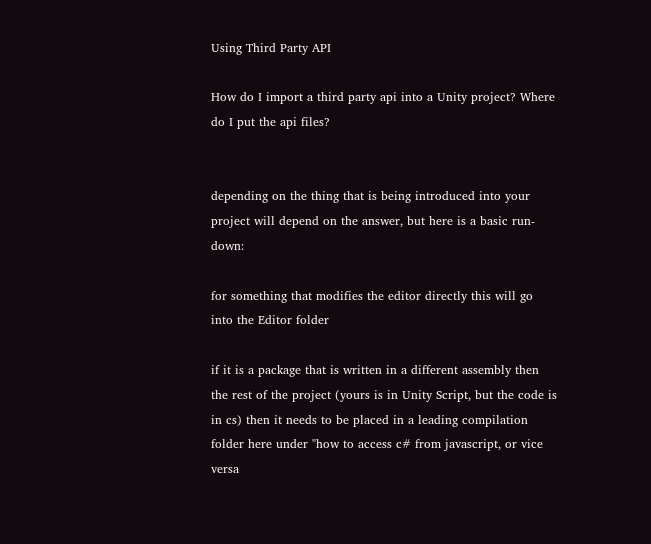Using Third Party API

How do I import a third party api into a Unity project? Where do I put the api files?


depending on the thing that is being introduced into your project will depend on the answer, but here is a basic run-down:

for something that modifies the editor directly this will go into the Editor folder

if it is a package that is written in a different assembly then the rest of the project (yours is in Unity Script, but the code is in cs) then it needs to be placed in a leading compilation folder here under "how to access c# from javascript, or vice versa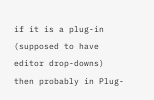if it is a plug-in (supposed to have editor drop-downs) then probably in Plug-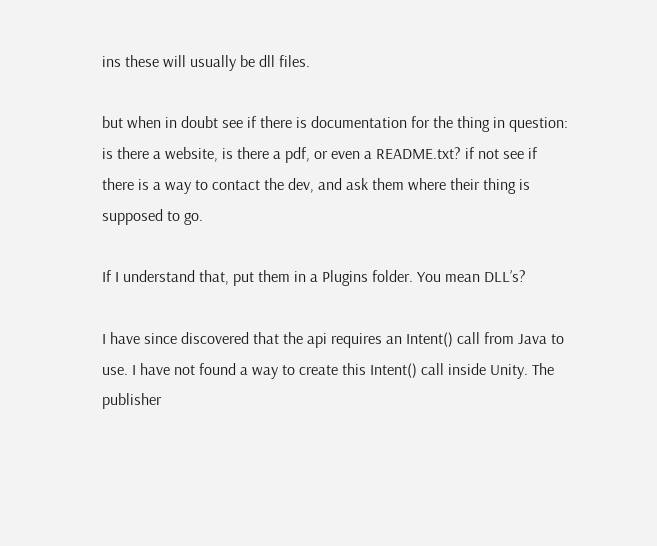ins these will usually be dll files.

but when in doubt see if there is documentation for the thing in question: is there a website, is there a pdf, or even a README.txt? if not see if there is a way to contact the dev, and ask them where their thing is supposed to go.

If I understand that, put them in a Plugins folder. You mean DLL’s?

I have since discovered that the api requires an Intent() call from Java to use. I have not found a way to create this Intent() call inside Unity. The publisher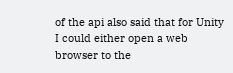of the api also said that for Unity I could either open a web browser to the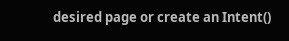desired page or create an Intent()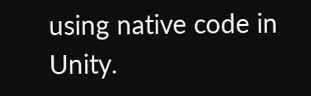using native code in Unity.